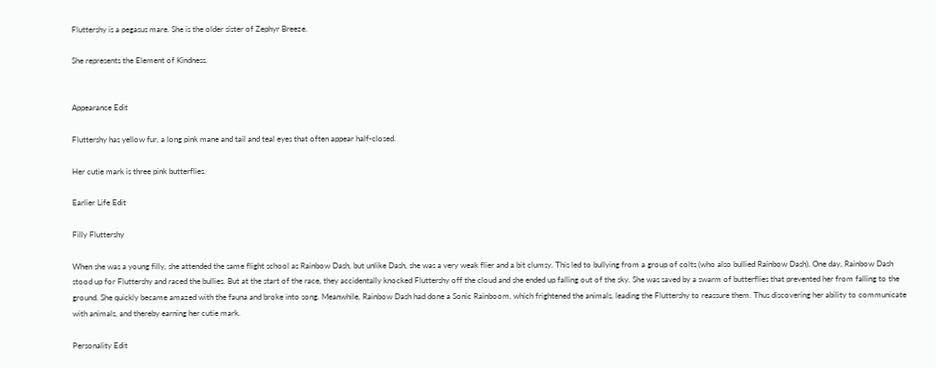Fluttershy is a pegasus mare. She is the older sister of Zephyr Breeze.

She represents the Element of Kindness.


Appearance Edit

Fluttershy has yellow fur, a long pink mane and tail and teal eyes that often appear half-closed.

Her cutie mark is three pink butterflies.

Earlier Life Edit

Filly Fluttershy

When she was a young filly, she attended the same flight school as Rainbow Dash, but unlike Dash, she was a very weak flier and a bit clumsy. This led to bullying from a group of colts (who also bullied Rainbow Dash). One day, Rainbow Dash stood up for Fluttershy and raced the bullies. But at the start of the race, they accidentally knocked Fluttershy off the cloud and she ended up falling out of the sky. She was saved by a swarm of butterflies that prevented her from falling to the ground. She quickly became amazed with the fauna and broke into song. Meanwhile, Rainbow Dash had done a Sonic Rainboom, which frightened the animals, leading the Fluttershy to reassure them. Thus discovering her ability to communicate with animals, and thereby earning her cutie mark.

Personality Edit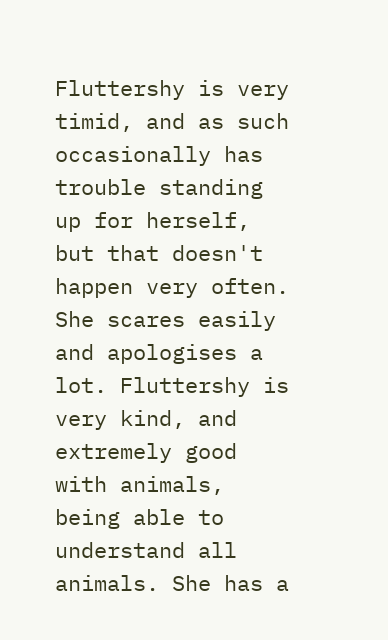Fluttershy is very timid, and as such occasionally has trouble standing up for herself, but that doesn't happen very often. She scares easily and apologises a lot. Fluttershy is very kind, and extremely good with animals, being able to understand all animals. She has a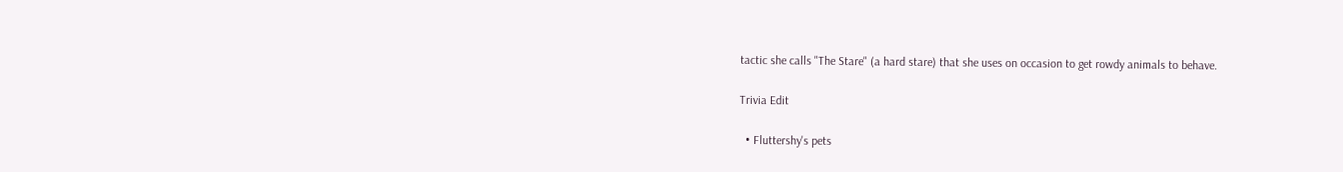tactic she calls "The Stare" (a hard stare) that she uses on occasion to get rowdy animals to behave.

Trivia Edit

  • Fluttershy's pets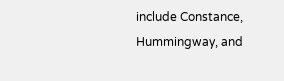include Constance, Hummingway, and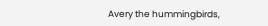Avery the hummingbirds,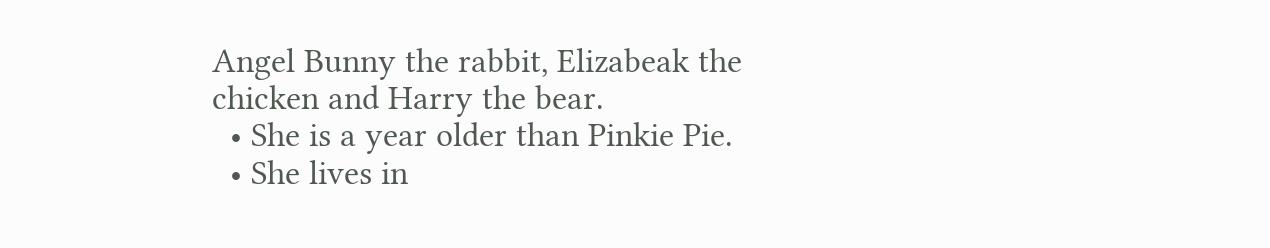Angel Bunny the rabbit, Elizabeak the chicken and Harry the bear.
  • She is a year older than Pinkie Pie.
  • She lives in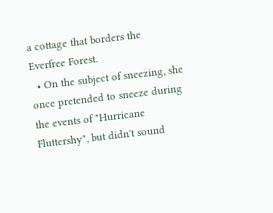a cottage that borders the Everfree Forest.
  • On the subject of sneezing, she once pretended to sneeze during the events of "Hurricane Fluttershy", but didn't sound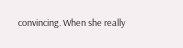convincing. When she really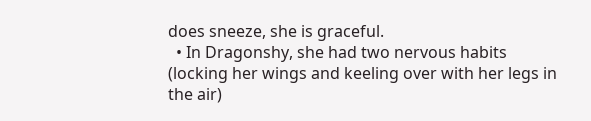does sneeze, she is graceful.
  • In Dragonshy, she had two nervous habits (locking her wings and keeling over with her legs in the air)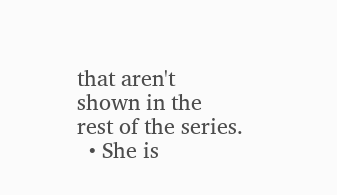that aren't shown in the rest of the series.
  • She is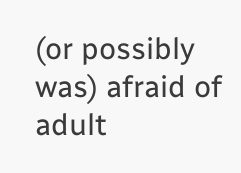(or possibly was) afraid of adult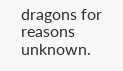dragons for reasons unknown.